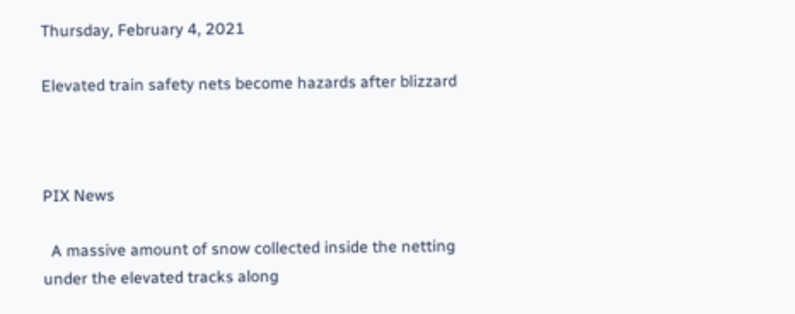Thursday, February 4, 2021

Elevated train safety nets become hazards after blizzard



PIX News

  A massive amount of snow collected inside the netting under the elevated tracks along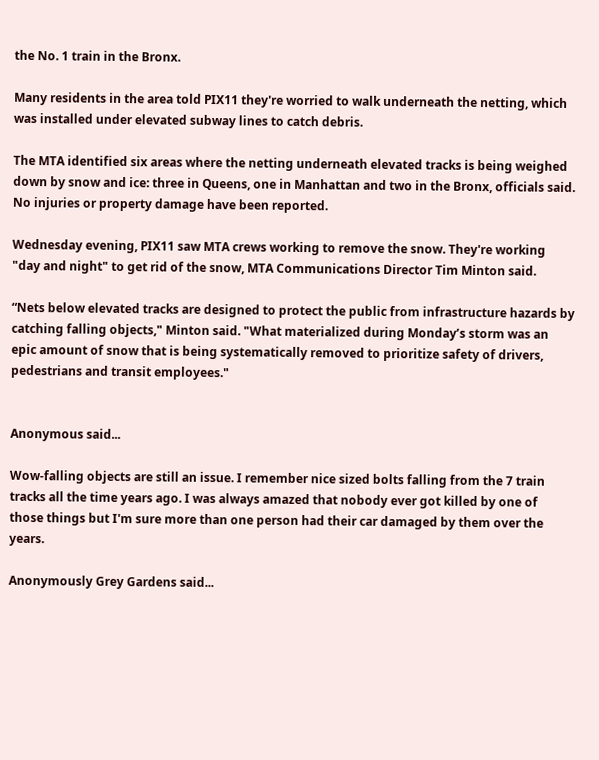the No. 1 train in the Bronx.

Many residents in the area told PIX11 they're worried to walk underneath the netting, which was installed under elevated subway lines to catch debris.

The MTA identified six areas where the netting underneath elevated tracks is being weighed down by snow and ice: three in Queens, one in Manhattan and two in the Bronx, officials said. No injuries or property damage have been reported.

Wednesday evening, PIX11 saw MTA crews working to remove the snow. They're working "day and night" to get rid of the snow, MTA Communications Director Tim Minton said.

“Nets below elevated tracks are designed to protect the public from infrastructure hazards by catching falling objects," Minton said. "What materialized during Monday’s storm was an epic amount of snow that is being systematically removed to prioritize safety of drivers, pedestrians and transit employees."


Anonymous said...

Wow-falling objects are still an issue. I remember nice sized bolts falling from the 7 train tracks all the time years ago. I was always amazed that nobody ever got killed by one of those things but I'm sure more than one person had their car damaged by them over the years.

Anonymously Grey Gardens said...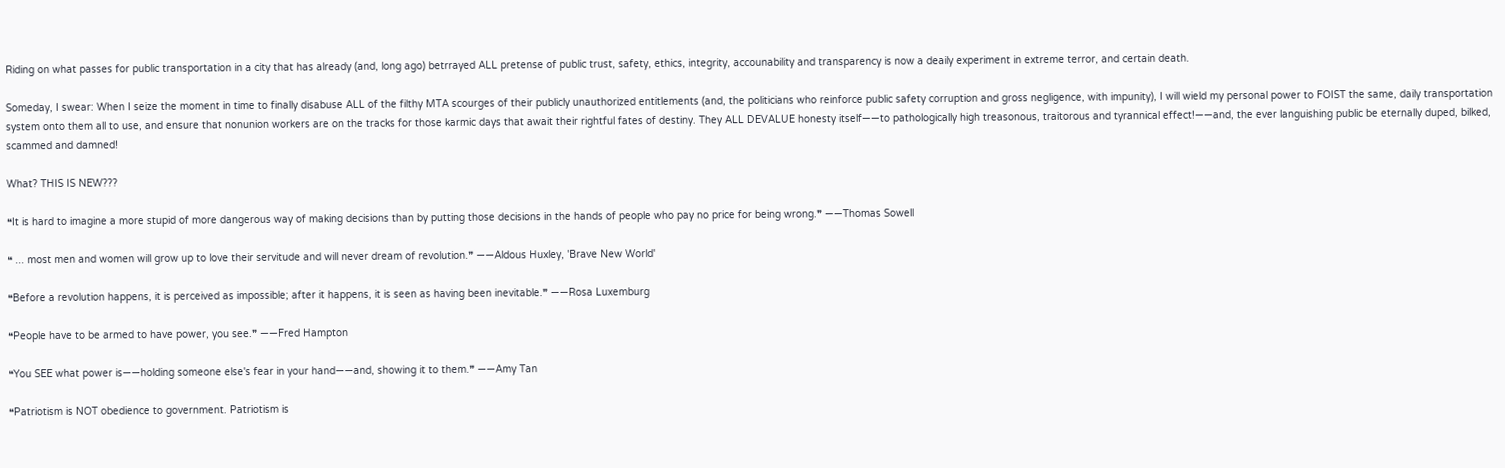Riding on what passes for public transportation in a city that has already (and, long ago) betrrayed ALL pretense of public trust, safety, ethics, integrity, accounability and transparency is now a deaily experiment in extreme terror, and certain death.

Someday, I swear: When I seize the moment in time to finally disabuse ALL of the filthy MTA scourges of their publicly unauthorized entitlements (and, the politicians who reinforce public safety corruption and gross negligence, with impunity), I will wield my personal power to FOIST the same, daily transportation system onto them all to use, and ensure that nonunion workers are on the tracks for those karmic days that await their rightful fates of destiny. They ALL DEVALUE honesty itself――to pathologically high treasonous, traitorous and tyrannical effect!――and, the ever languishing public be eternally duped, bilked, scammed and damned!

What? THIS IS NEW???

❝It is hard to imagine a more stupid of more dangerous way of making decisions than by putting those decisions in the hands of people who pay no price for being wrong.❞ ――Thomas Sowell

❝ ... most men and women will grow up to love their servitude and will never dream of revolution.❞ ――Aldous Huxley, 'Brave New World'

❝Before a revolution happens, it is perceived as impossible; after it happens, it is seen as having been inevitable.❞ ――Rosa Luxemburg

❝People have to be armed to have power, you see.❞ ――Fred Hampton

❝You SEE what power is――holding someone else's fear in your hand――and, showing it to them.❞ ――Amy Tan

❝Patriotism is NOT obedience to government. Patriotism is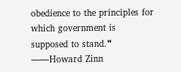obedience to the principles for which government is supposed to stand.❞ ――Howard Zinn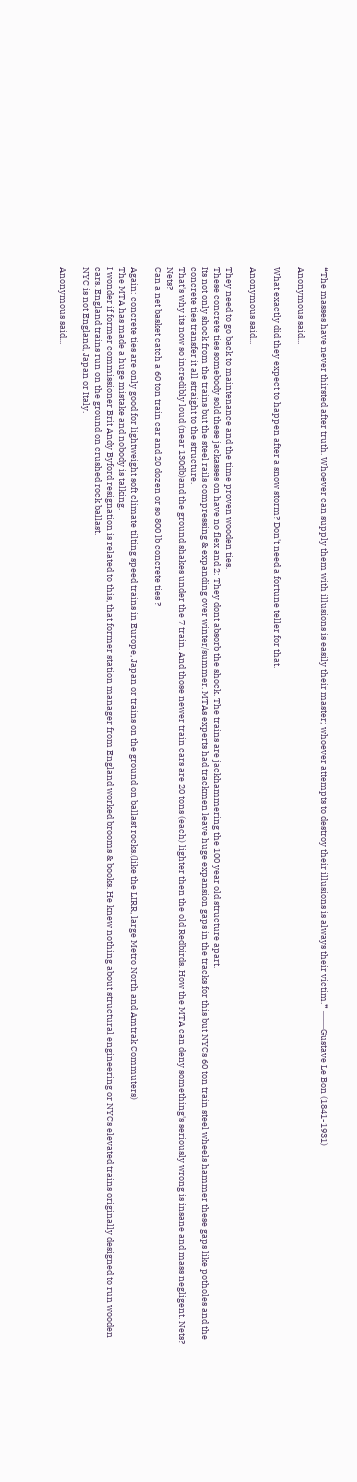❝The masses have never thirsted after truth. Whoever can supply them with illusions is easily their master; whoever attempts to destroy their illusions is always their victim.❞ ――Gustave Le Bon (1841-1931)

Anonymous said...

What exactly did they expect to happen after a snow storm? Don't need a fortune teller for that.

Anonymous said...

They need to go back to maintenance and the time proven wooden ties.
These concrete ties somebody sold these jackasses on have no flex and 2: They dont absorb the shock. The trains are jackhammering the 100 year old structure apart.
Its not only shock from the trains but the steel rails compressing & expanding over winter/summer. MTAs experts had trackmen leave huge expansion gaps in the tracks for this but NYCs 60 ton train steel wheels hammer these gaps like potholes and the concrete ties transfer it all straight to the structure.
That's why its now so incredibly loud (near 130db)and the ground shakes under the 7 train. And those newer train cars are 20 tons (each) lighter then the old Redbirds. How the MTA can deny something's seriously wrong is insane and mass negligent. Nets? Nets?
Can a net basket catch a 60 ton train car and 20 dozen or so 800 lb concrete ties ?

Again: concrete ties are only good for lightweight soft climate tilting speed trains in Europe, Japan or trains on the ground on ballast rocks.(like the LIRR, large Metro North and Amtrak Commuters)
The MTA has made a huge mistake and nobody is talking.
I wonder if former commissioner Brit Andy Byford resignation is related to this, that former station manager from England worked brooms & books. He knew nothing about structural engineering or NYCs elevated trains originally designed to run wooden cars. England trains run on the ground on crushed rock ballast.
NYC is not England, Japan or Italy.

Anonymous said...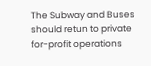The Subway and Buses should retun to private for-profit operations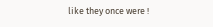like they once were !